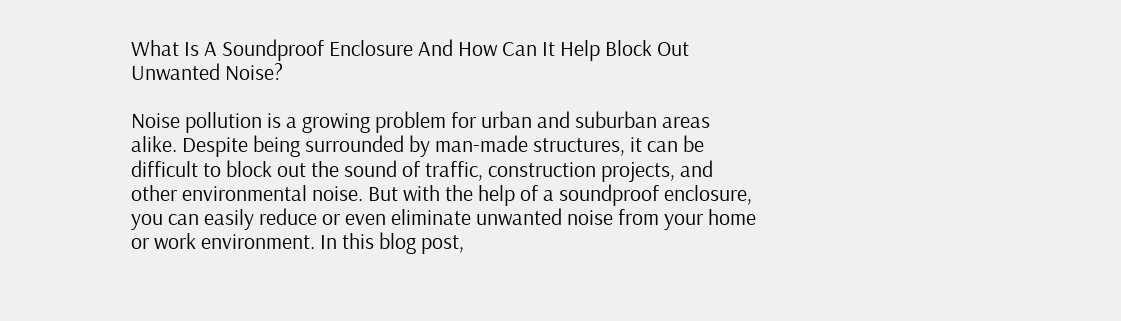What Is A Soundproof Enclosure And How Can It Help Block Out Unwanted Noise?

Noise pollution is a growing problem for urban and suburban areas alike. Despite being surrounded by man-made structures, it can be difficult to block out the sound of traffic, construction projects, and other environmental noise. But with the help of a soundproof enclosure, you can easily reduce or even eliminate unwanted noise from your home or work environment. In this blog post,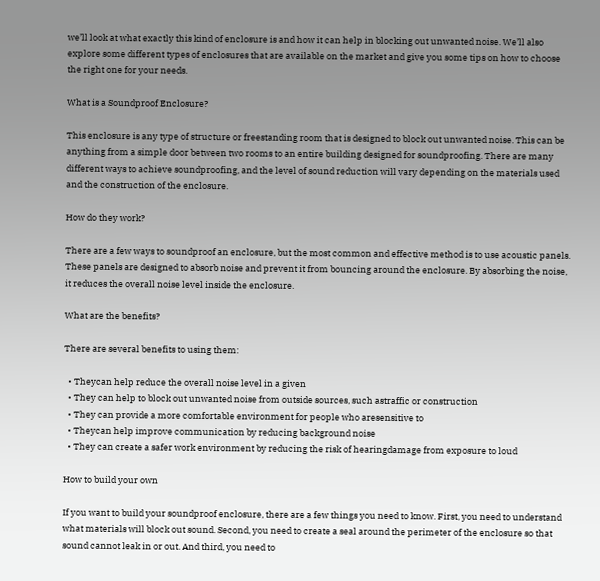we’ll look at what exactly this kind of enclosure is and how it can help in blocking out unwanted noise. We’ll also explore some different types of enclosures that are available on the market and give you some tips on how to choose the right one for your needs.

What is a Soundproof Enclosure?

This enclosure is any type of structure or freestanding room that is designed to block out unwanted noise. This can be anything from a simple door between two rooms to an entire building designed for soundproofing. There are many different ways to achieve soundproofing, and the level of sound reduction will vary depending on the materials used and the construction of the enclosure.

How do they work?

There are a few ways to soundproof an enclosure, but the most common and effective method is to use acoustic panels. These panels are designed to absorb noise and prevent it from bouncing around the enclosure. By absorbing the noise, it reduces the overall noise level inside the enclosure.

What are the benefits?

There are several benefits to using them:

  • Theycan help reduce the overall noise level in a given
  • They can help to block out unwanted noise from outside sources, such astraffic or construction
  • They can provide a more comfortable environment for people who aresensitive to
  • Theycan help improve communication by reducing background noise
  • They can create a safer work environment by reducing the risk of hearingdamage from exposure to loud

How to build your own

If you want to build your soundproof enclosure, there are a few things you need to know. First, you need to understand what materials will block out sound. Second, you need to create a seal around the perimeter of the enclosure so that sound cannot leak in or out. And third, you need to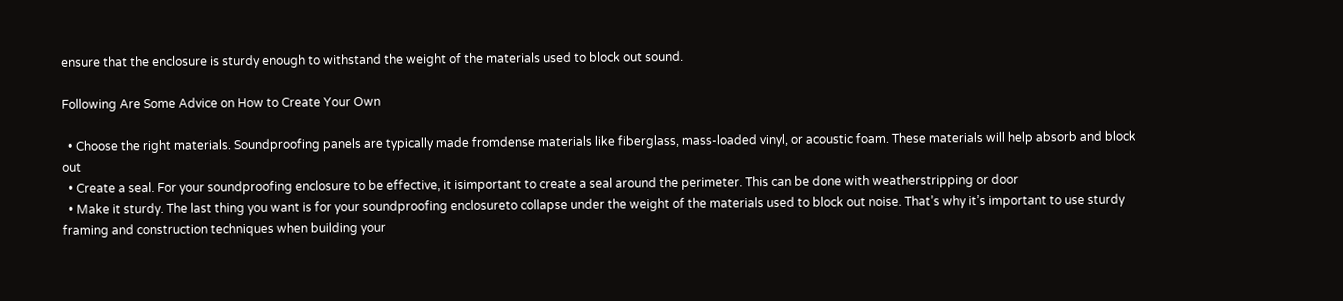ensure that the enclosure is sturdy enough to withstand the weight of the materials used to block out sound.

Following Are Some Advice on How to Create Your Own

  • Choose the right materials. Soundproofing panels are typically made fromdense materials like fiberglass, mass-loaded vinyl, or acoustic foam. These materials will help absorb and block out
  • Create a seal. For your soundproofing enclosure to be effective, it isimportant to create a seal around the perimeter. This can be done with weatherstripping or door
  • Make it sturdy. The last thing you want is for your soundproofing enclosureto collapse under the weight of the materials used to block out noise. That’s why it’s important to use sturdy framing and construction techniques when building your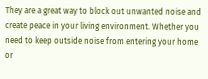They are a great way to block out unwanted noise and create peace in your living environment. Whether you need to keep outside noise from entering your home or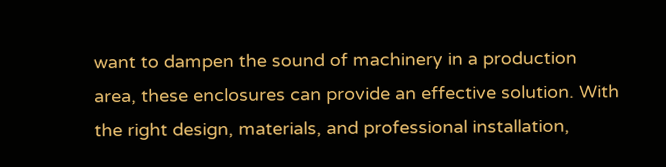want to dampen the sound of machinery in a production area, these enclosures can provide an effective solution. With the right design, materials, and professional installation,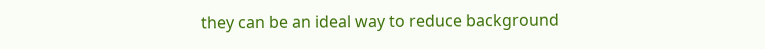they can be an ideal way to reduce background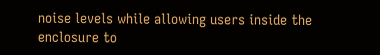noise levels while allowing users inside the enclosure to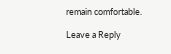remain comfortable.

Leave a Reply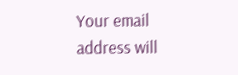Your email address will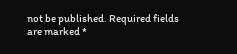not be published. Required fields are marked *